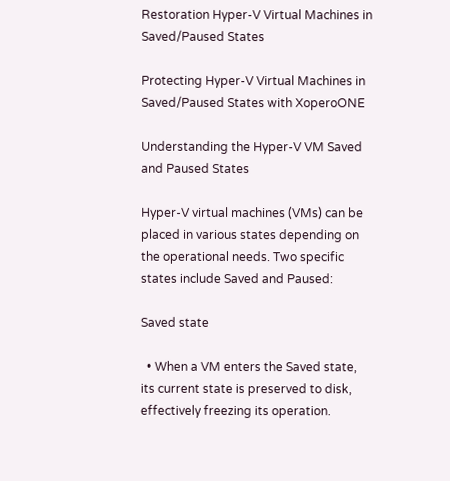Restoration Hyper-V Virtual Machines in Saved/Paused States

Protecting Hyper-V Virtual Machines in Saved/Paused States with XoperoONE

Understanding the Hyper-V VM Saved and Paused States

Hyper-V virtual machines (VMs) can be placed in various states depending on the operational needs. Two specific states include Saved and Paused:

Saved state

  • When a VM enters the Saved state, its current state is preserved to disk, effectively freezing its operation.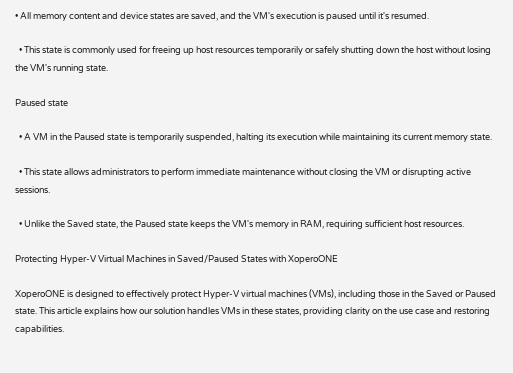• All memory content and device states are saved, and the VM's execution is paused until it's resumed.

  • This state is commonly used for freeing up host resources temporarily or safely shutting down the host without losing the VM's running state.

Paused state

  • A VM in the Paused state is temporarily suspended, halting its execution while maintaining its current memory state.

  • This state allows administrators to perform immediate maintenance without closing the VM or disrupting active sessions.

  • Unlike the Saved state, the Paused state keeps the VM's memory in RAM, requiring sufficient host resources.

Protecting Hyper-V Virtual Machines in Saved/Paused States with XoperoONE

XoperoONE is designed to effectively protect Hyper-V virtual machines (VMs), including those in the Saved or Paused state. This article explains how our solution handles VMs in these states, providing clarity on the use case and restoring capabilities.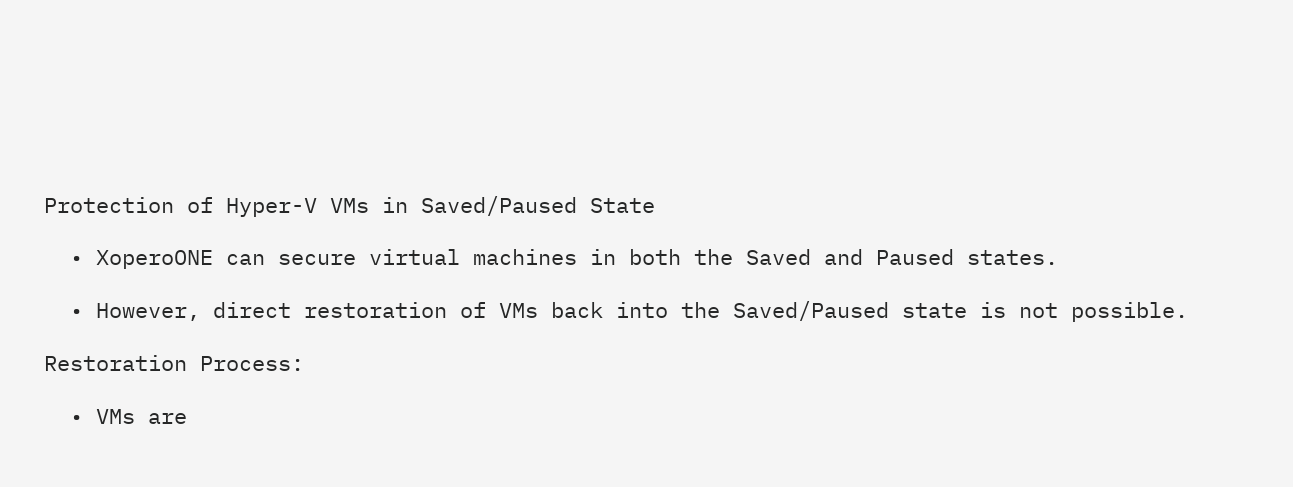Protection of Hyper-V VMs in Saved/Paused State

  • XoperoONE can secure virtual machines in both the Saved and Paused states.

  • However, direct restoration of VMs back into the Saved/Paused state is not possible.

Restoration Process:

  • VMs are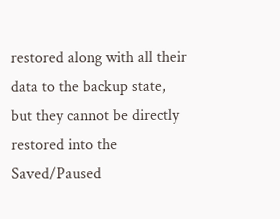restored along with all their data to the backup state, but they cannot be directly restored into the Saved/Paused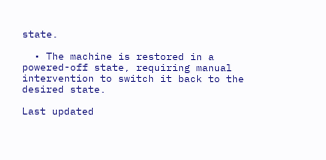state.

  • The machine is restored in a powered-off state, requiring manual intervention to switch it back to the desired state.

Last updated